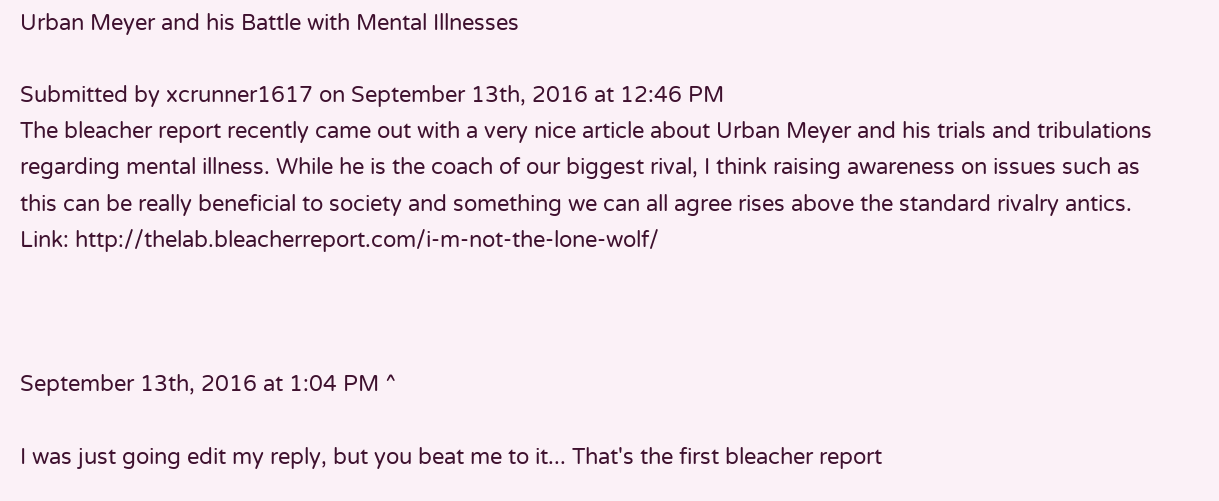Urban Meyer and his Battle with Mental Illnesses

Submitted by xcrunner1617 on September 13th, 2016 at 12:46 PM
The bleacher report recently came out with a very nice article about Urban Meyer and his trials and tribulations regarding mental illness. While he is the coach of our biggest rival, I think raising awareness on issues such as this can be really beneficial to society and something we can all agree rises above the standard rivalry antics. Link: http://thelab.bleacherreport.com/i-m-not-the-lone-wolf/



September 13th, 2016 at 1:04 PM ^

I was just going edit my reply, but you beat me to it... That's the first bleacher report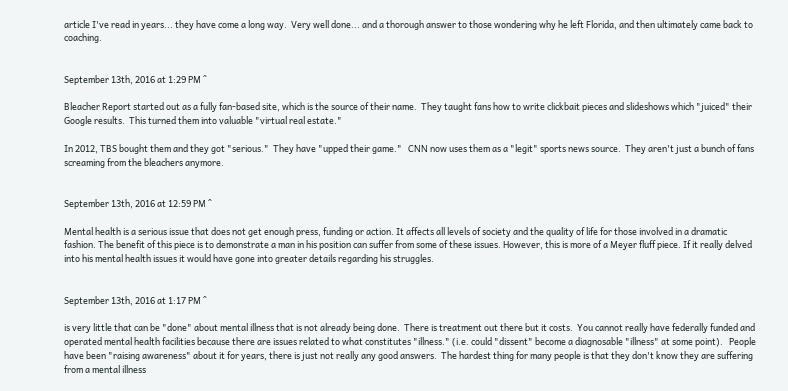article I've read in years... they have come a long way.  Very well done... and a thorough answer to those wondering why he left Florida, and then ultimately came back to coaching.


September 13th, 2016 at 1:29 PM ^

Bleacher Report started out as a fully fan-based site, which is the source of their name.  They taught fans how to write clickbait pieces and slideshows which "juiced" their Google results.  This turned them into valuable "virtual real estate."

In 2012, TBS bought them and they got "serious."  They have "upped their game."   CNN now uses them as a "legit" sports news source.  They aren't just a bunch of fans screaming from the bleachers anymore.


September 13th, 2016 at 12:59 PM ^

Mental health is a serious issue that does not get enough press, funding or action. It affects all levels of society and the quality of life for those involved in a dramatic fashion. The benefit of this piece is to demonstrate a man in his position can suffer from some of these issues. However, this is more of a Meyer fluff piece. If it really delved into his mental health issues it would have gone into greater details regarding his struggles.


September 13th, 2016 at 1:17 PM ^

is very little that can be "done" about mental illness that is not already being done.  There is treatment out there but it costs.  You cannot really have federally funded and operated mental health facilities because there are issues related to what constitutes "illness." (i.e. could "dissent" become a diagnosable "illness" at some point).   People have been "raising awareness" about it for years, there is just not really any good answers.  The hardest thing for many people is that they don't know they are suffering from a mental illness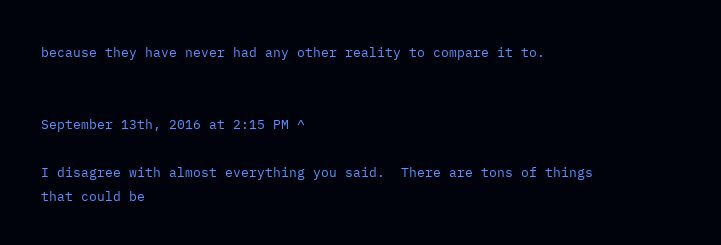because they have never had any other reality to compare it to.


September 13th, 2016 at 2:15 PM ^

I disagree with almost everything you said.  There are tons of things that could be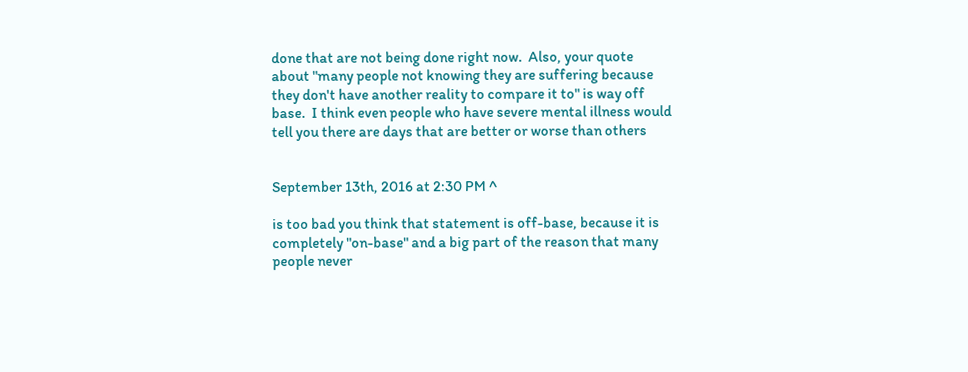done that are not being done right now.  Also, your quote about "many people not knowing they are suffering because they don't have another reality to compare it to" is way off base.  I think even people who have severe mental illness would tell you there are days that are better or worse than others


September 13th, 2016 at 2:30 PM ^

is too bad you think that statement is off-base, because it is completely "on-base" and a big part of the reason that many people never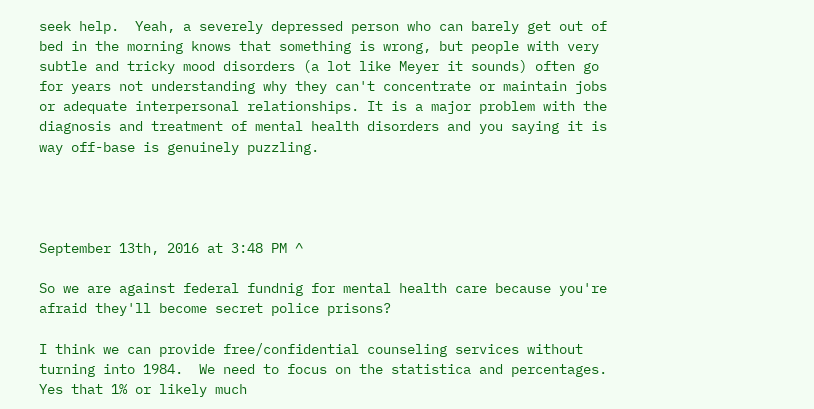seek help.  Yeah, a severely depressed person who can barely get out of bed in the morning knows that something is wrong, but people with very subtle and tricky mood disorders (a lot like Meyer it sounds) often go for years not understanding why they can't concentrate or maintain jobs or adequate interpersonal relationships. It is a major problem with the diagnosis and treatment of mental health disorders and you saying it is way off-base is genuinely puzzling.




September 13th, 2016 at 3:48 PM ^

So we are against federal fundnig for mental health care because you're afraid they'll become secret police prisons?

I think we can provide free/confidential counseling services without turning into 1984.  We need to focus on the statistica and percentages.  Yes that 1% or likely much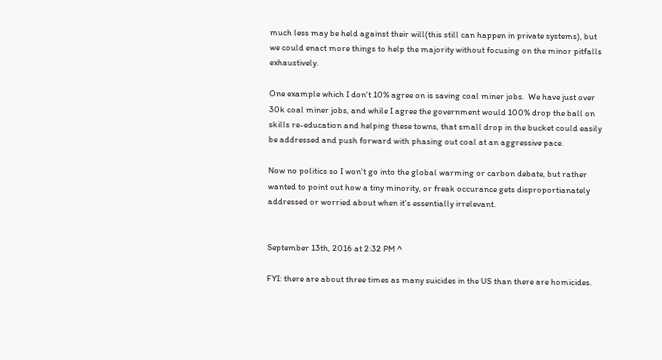much less may be held against their will(this still can happen in private systems), but we could enact more things to help the majority without focusing on the minor pitfalls exhaustively.

One example which I don't 10% agree on is saving coal miner jobs.  We have just over 30k coal miner jobs, and while I agree the government would 100% drop the ball on skills re-education and helping these towns, that small drop in the bucket could easily be addressed and push forward with phasing out coal at an aggressive pace.

Now no politics so I won't go into the global warming or carbon debate, but rather wanted to point out how a tiny minority, or freak occurance gets disproportianately addressed or worried about when it's essentially irrelevant.


September 13th, 2016 at 2:32 PM ^

FYI: there are about three times as many suicides in the US than there are homicides.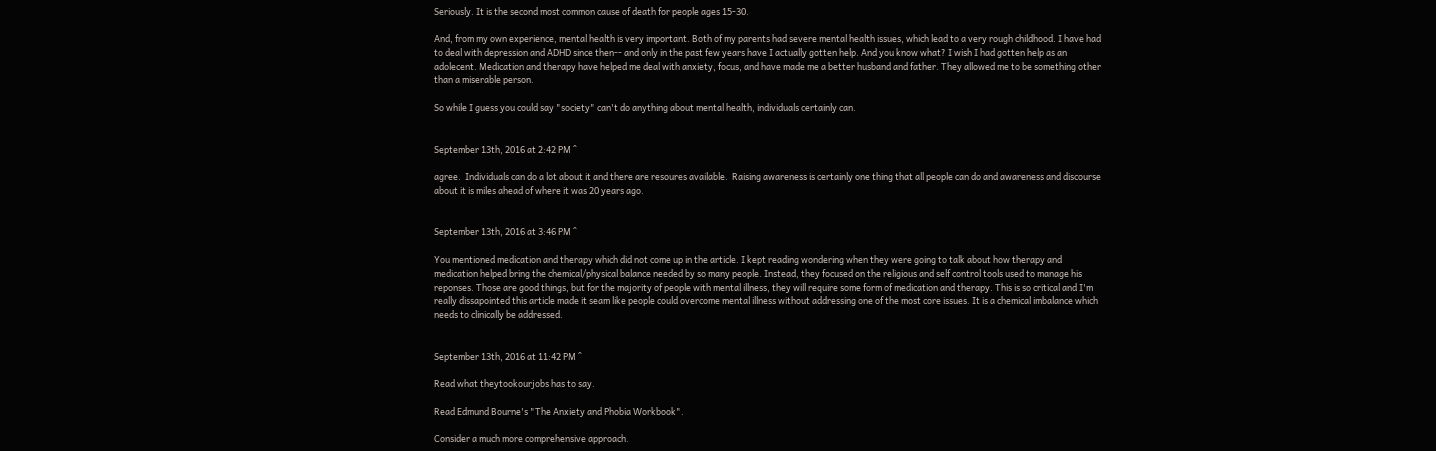Seriously. It is the second most common cause of death for people ages 15-30.

And, from my own experience, mental health is very important. Both of my parents had severe mental health issues, which lead to a very rough childhood. I have had to deal with depression and ADHD since then-- and only in the past few years have I actually gotten help. And you know what? I wish I had gotten help as an adolecent. Medication and therapy have helped me deal with anxiety, focus, and have made me a better husband and father. They allowed me to be something other than a miserable person.

So while I guess you could say "society" can't do anything about mental health, individuals certainly can.


September 13th, 2016 at 2:42 PM ^

agree.  Individuals can do a lot about it and there are resoures available.  Raising awareness is certainly one thing that all people can do and awareness and discourse about it is miles ahead of where it was 20 years ago.


September 13th, 2016 at 3:46 PM ^

You mentioned medication and therapy which did not come up in the article. I kept reading wondering when they were going to talk about how therapy and medication helped bring the chemical/physical balance needed by so many people. Instead, they focused on the religious and self control tools used to manage his reponses. Those are good things, but for the majority of people with mental illness, they will require some form of medication and therapy. This is so critical and I'm really dissapointed this article made it seam like people could overcome mental illness without addressing one of the most core issues. It is a chemical imbalance which needs to clinically be addressed.


September 13th, 2016 at 11:42 PM ^

Read what theytookourjobs has to say.

Read Edmund Bourne's "The Anxiety and Phobia Workbook".

Consider a much more comprehensive approach.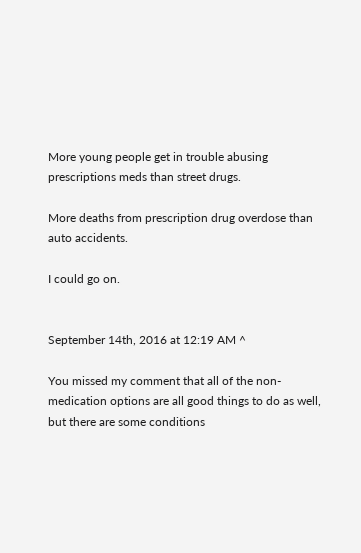More young people get in trouble abusing prescriptions meds than street drugs.

More deaths from prescription drug overdose than auto accidents.

I could go on.


September 14th, 2016 at 12:19 AM ^

You missed my comment that all of the non-medication options are all good things to do as well, but there are some conditions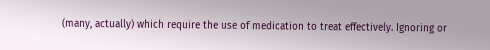(many, actually) which require the use of medication to treat effectively. Ignoring or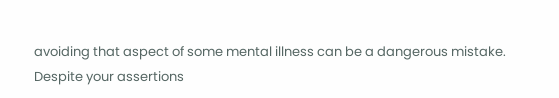avoiding that aspect of some mental illness can be a dangerous mistake.
Despite your assertions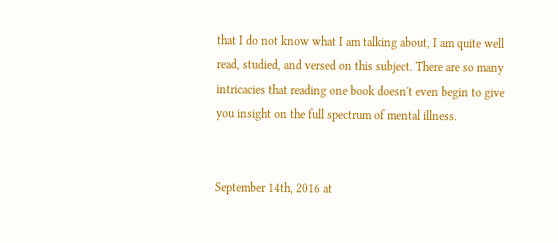that I do not know what I am talking about, I am quite well read, studied, and versed on this subject. There are so many intricacies that reading one book doesn't even begin to give you insight on the full spectrum of mental illness.


September 14th, 2016 at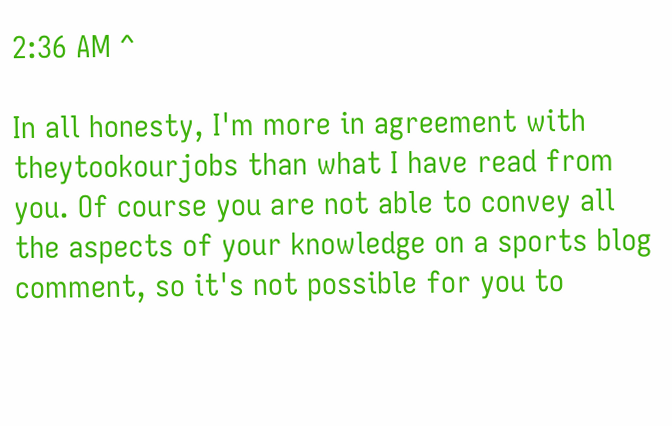2:36 AM ^

In all honesty, I'm more in agreement with theytookourjobs than what I have read from you. Of course you are not able to convey all the aspects of your knowledge on a sports blog comment, so it's not possible for you to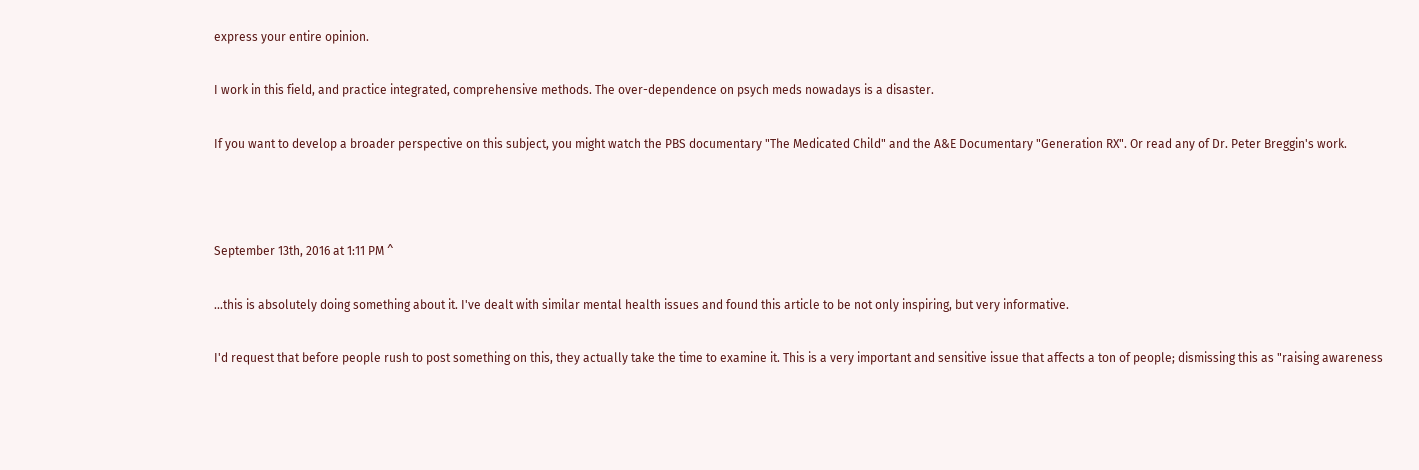express your entire opinion.

I work in this field, and practice integrated, comprehensive methods. The over-dependence on psych meds nowadays is a disaster.

If you want to develop a broader perspective on this subject, you might watch the PBS documentary "The Medicated Child" and the A&E Documentary "Generation RX". Or read any of Dr. Peter Breggin's work.



September 13th, 2016 at 1:11 PM ^

...this is absolutely doing something about it. I've dealt with similar mental health issues and found this article to be not only inspiring, but very informative.

I'd request that before people rush to post something on this, they actually take the time to examine it. This is a very important and sensitive issue that affects a ton of people; dismissing this as "raising awareness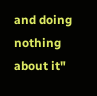and doing nothing about it"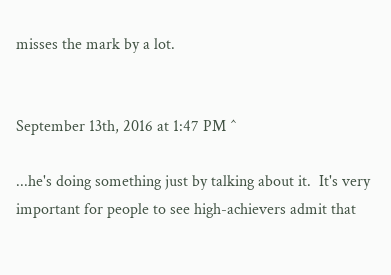misses the mark by a lot.


September 13th, 2016 at 1:47 PM ^

...he's doing something just by talking about it.  It's very important for people to see high-achievers admit that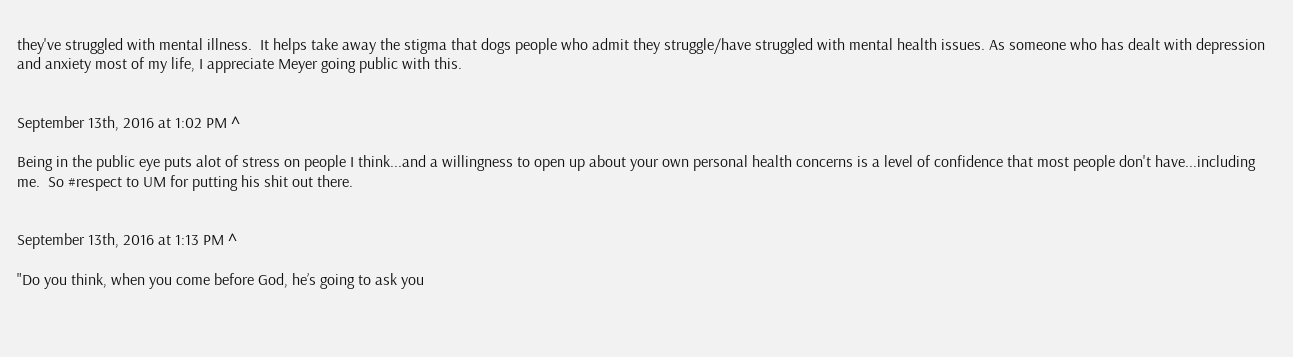they've struggled with mental illness.  It helps take away the stigma that dogs people who admit they struggle/have struggled with mental health issues. As someone who has dealt with depression and anxiety most of my life, I appreciate Meyer going public with this.


September 13th, 2016 at 1:02 PM ^

Being in the public eye puts alot of stress on people I think...and a willingness to open up about your own personal health concerns is a level of confidence that most people don't have...including me.  So #respect to UM for putting his shit out there.


September 13th, 2016 at 1:13 PM ^

"Do you think, when you come before God, he’s going to ask you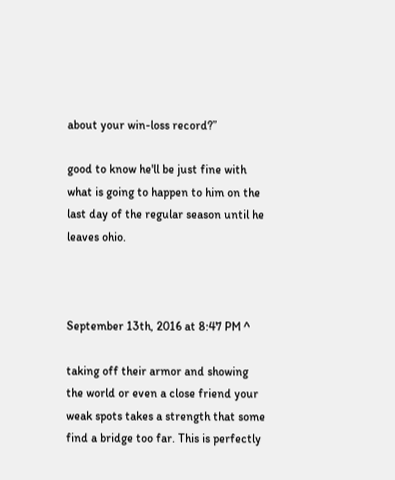about your win-loss record?”

good to know he'll be just fine with what is going to happen to him on the last day of the regular season until he leaves ohio.



September 13th, 2016 at 8:47 PM ^

taking off their armor and showing the world or even a close friend your weak spots takes a strength that some find a bridge too far. This is perfectly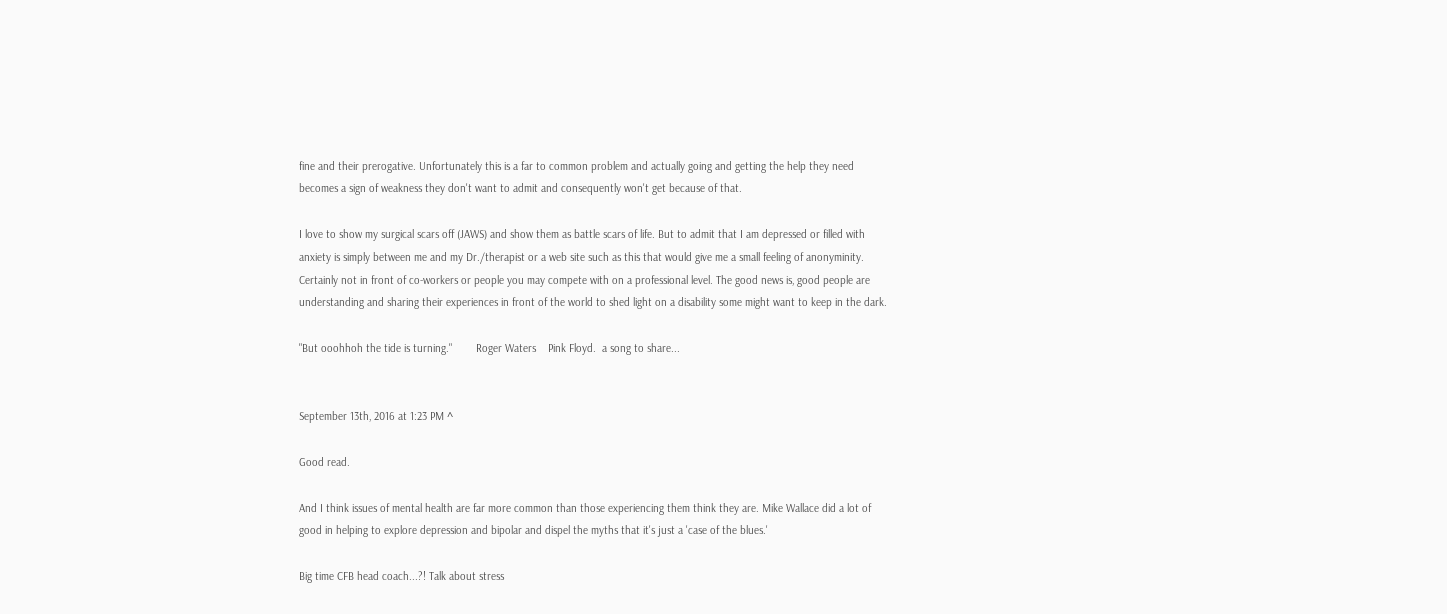fine and their prerogative. Unfortunately this is a far to common problem and actually going and getting the help they need becomes a sign of weakness they don't want to admit and consequently won't get because of that.

I love to show my surgical scars off (JAWS) and show them as battle scars of life. But to admit that I am depressed or filled with anxiety is simply between me and my Dr./therapist or a web site such as this that would give me a small feeling of anonyminity. Certainly not in front of co-workers or people you may compete with on a professional level. The good news is, good people are understanding and sharing their experiences in front of the world to shed light on a disability some might want to keep in the dark.

"But ooohhoh the tide is turning."        Roger Waters    Pink Floyd.  a song to share...


September 13th, 2016 at 1:23 PM ^

Good read.

And I think issues of mental health are far more common than those experiencing them think they are. Mike Wallace did a lot of good in helping to explore depression and bipolar and dispel the myths that it's just a 'case of the blues.'

Big time CFB head coach...?! Talk about stress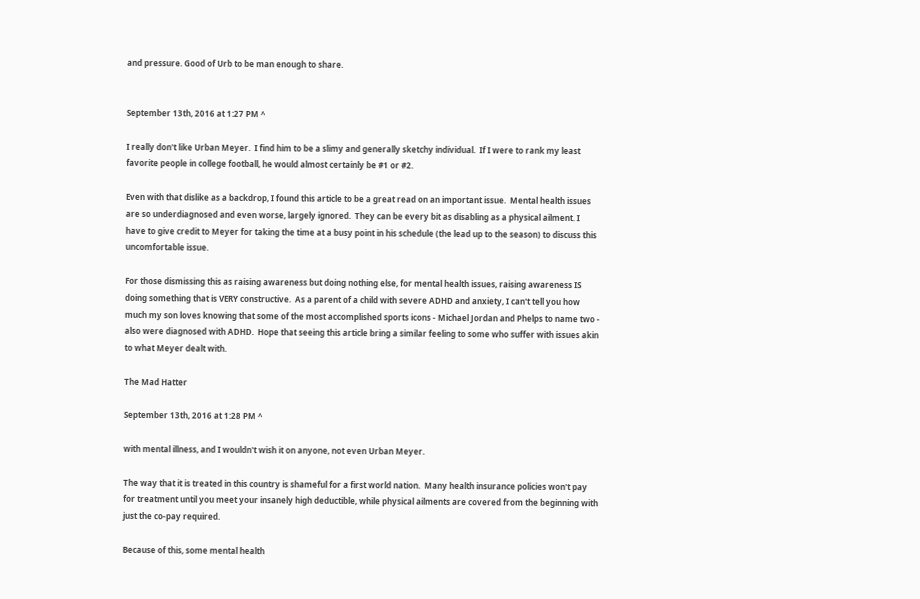and pressure. Good of Urb to be man enough to share.


September 13th, 2016 at 1:27 PM ^

I really don't like Urban Meyer.  I find him to be a slimy and generally sketchy individual.  If I were to rank my least favorite people in college football, he would almost certainly be #1 or #2.

Even with that dislike as a backdrop, I found this article to be a great read on an important issue.  Mental health issues are so underdiagnosed and even worse, largely ignored.  They can be every bit as disabling as a physical ailment. I have to give credit to Meyer for taking the time at a busy point in his schedule (the lead up to the season) to discuss this uncomfortable issue.

For those dismissing this as raising awareness but doing nothing else, for mental health issues, raising awareness IS doing something that is VERY constructive.  As a parent of a child with severe ADHD and anxiety, I can't tell you how much my son loves knowing that some of the most accomplished sports icons - Michael Jordan and Phelps to name two - also were diagnosed with ADHD.  Hope that seeing this article bring a similar feeling to some who suffer with issues akin to what Meyer dealt with.

The Mad Hatter

September 13th, 2016 at 1:28 PM ^

with mental illness, and I wouldn't wish it on anyone, not even Urban Meyer.

The way that it is treated in this country is shameful for a first world nation.  Many health insurance policies won't pay for treatment until you meet your insanely high deductible, while physical ailments are covered from the beginning with just the co-pay required.

Because of this, some mental health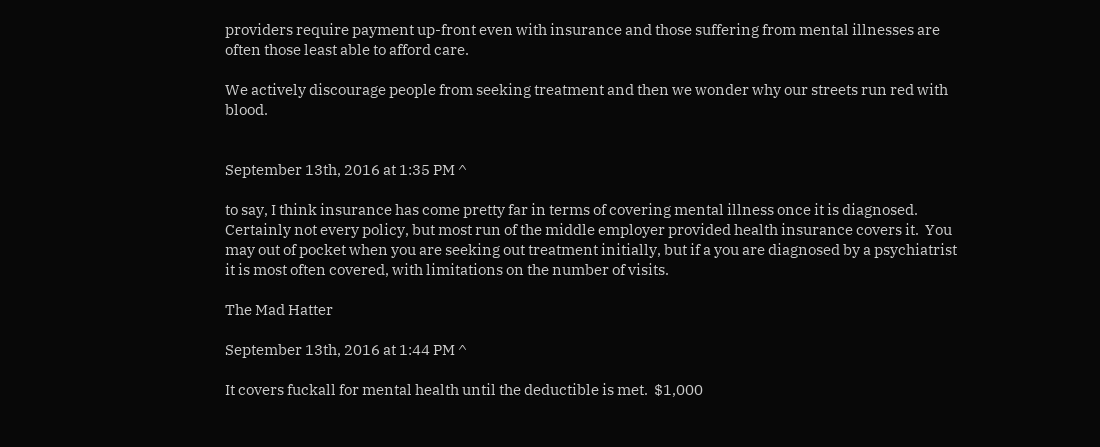providers require payment up-front even with insurance and those suffering from mental illnesses are often those least able to afford care.

We actively discourage people from seeking treatment and then we wonder why our streets run red with blood.


September 13th, 2016 at 1:35 PM ^

to say, I think insurance has come pretty far in terms of covering mental illness once it is diagnosed.  Certainly not every policy, but most run of the middle employer provided health insurance covers it.  You may out of pocket when you are seeking out treatment initially, but if a you are diagnosed by a psychiatrist it is most often covered, with limitations on the number of visits.

The Mad Hatter

September 13th, 2016 at 1:44 PM ^

It covers fuckall for mental health until the deductible is met.  $1,000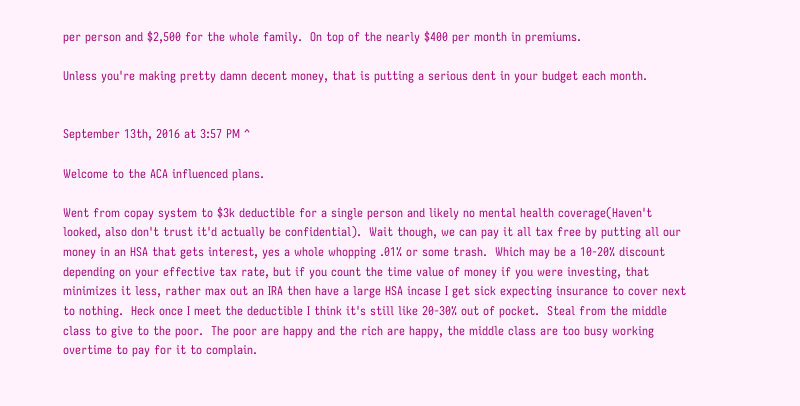per person and $2,500 for the whole family.  On top of the nearly $400 per month in premiums.

Unless you're making pretty damn decent money, that is putting a serious dent in your budget each month.


September 13th, 2016 at 3:57 PM ^

Welcome to the ACA influenced plans.

Went from copay system to $3k deductible for a single person and likely no mental health coverage(Haven't looked, also don't trust it'd actually be confidential).  Wait though, we can pay it all tax free by putting all our money in an HSA that gets interest, yes a whole whopping .01% or some trash.  Which may be a 10-20% discount depending on your effective tax rate, but if you count the time value of money if you were investing, that minimizes it less, rather max out an IRA then have a large HSA incase I get sick expecting insurance to cover next to nothing.  Heck once I meet the deductible I think it's still like 20-30% out of pocket.  Steal from the middle class to give to the poor.  The poor are happy and the rich are happy, the middle class are too busy working overtime to pay for it to complain.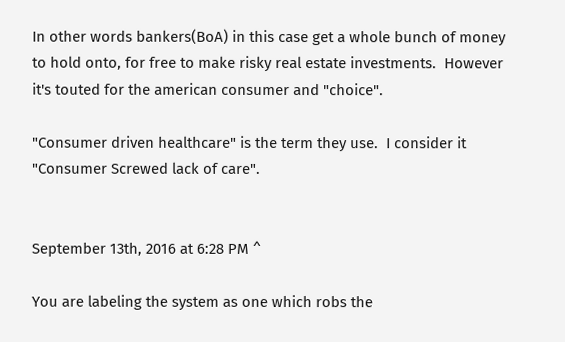In other words bankers(BoA) in this case get a whole bunch of money to hold onto, for free to make risky real estate investments.  However it's touted for the american consumer and "choice".

"Consumer driven healthcare" is the term they use.  I consider it "Consumer Screwed lack of care".


September 13th, 2016 at 6:28 PM ^

You are labeling the system as one which robs the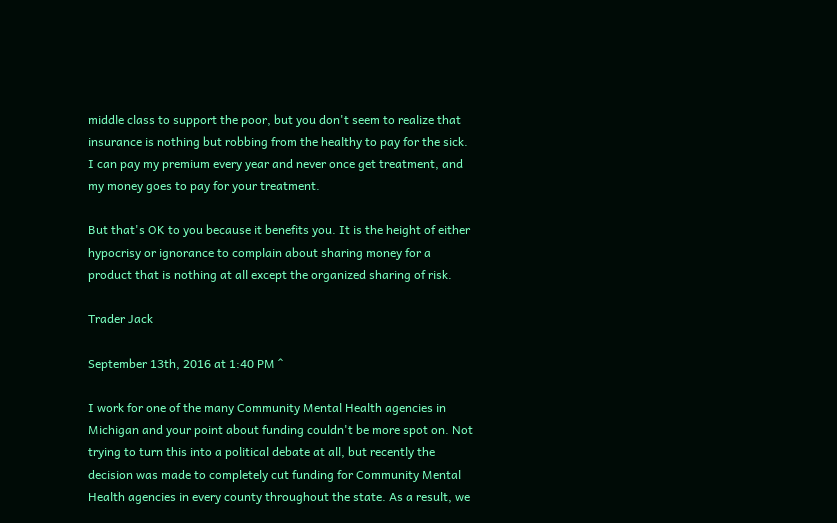middle class to support the poor, but you don't seem to realize that insurance is nothing but robbing from the healthy to pay for the sick. I can pay my premium every year and never once get treatment, and my money goes to pay for your treatment.

But that's OK to you because it benefits you. It is the height of either hypocrisy or ignorance to complain about sharing money for a product that is nothing at all except the organized sharing of risk.

Trader Jack

September 13th, 2016 at 1:40 PM ^

I work for one of the many Community Mental Health agencies in Michigan and your point about funding couldn't be more spot on. Not trying to turn this into a political debate at all, but recently the decision was made to completely cut funding for Community Mental Health agencies in every county throughout the state. As a result, we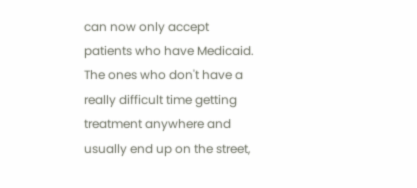can now only accept patients who have Medicaid. The ones who don't have a really difficult time getting treatment anywhere and usually end up on the street,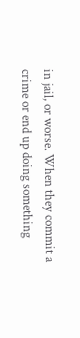in jail, or worse. When they commit a crime or end up doing something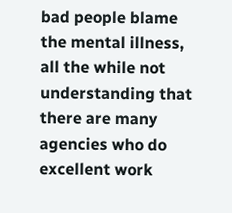bad people blame the mental illness, all the while not understanding that there are many agencies who do excellent work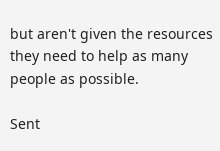but aren't given the resources they need to help as many people as possible.

Sent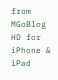from MGoBlog HD for iPhone & iPad